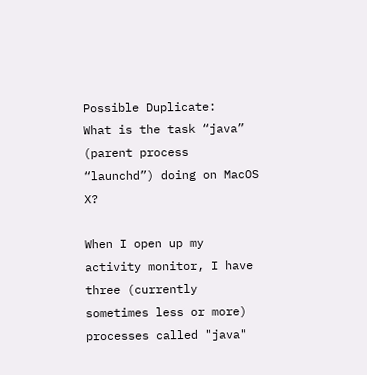Possible Duplicate:
What is the task “java” (parent process “launchd”) doing on MacOS X?

When I open up my activity monitor, I have three (currently sometimes less or more) processes called "java"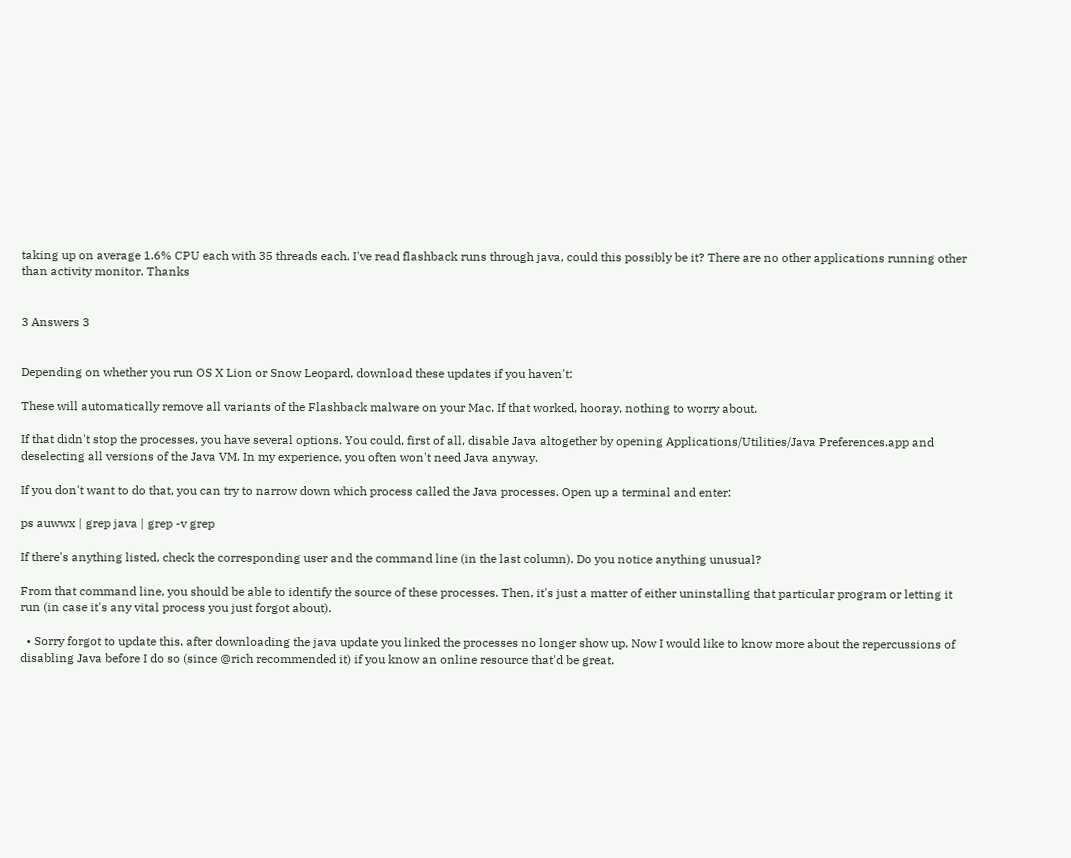taking up on average 1.6% CPU each with 35 threads each. I've read flashback runs through java, could this possibly be it? There are no other applications running other than activity monitor. Thanks


3 Answers 3


Depending on whether you run OS X Lion or Snow Leopard, download these updates if you haven't:

These will automatically remove all variants of the Flashback malware on your Mac. If that worked, hooray, nothing to worry about.

If that didn't stop the processes, you have several options. You could, first of all, disable Java altogether by opening Applications/Utilities/Java Preferences.app and deselecting all versions of the Java VM. In my experience, you often won't need Java anyway.

If you don't want to do that, you can try to narrow down which process called the Java processes. Open up a terminal and enter:

ps auwwx | grep java | grep -v grep

If there's anything listed, check the corresponding user and the command line (in the last column). Do you notice anything unusual?

From that command line, you should be able to identify the source of these processes. Then, it's just a matter of either uninstalling that particular program or letting it run (in case it's any vital process you just forgot about).

  • Sorry forgot to update this, after downloading the java update you linked the processes no longer show up. Now I would like to know more about the repercussions of disabling Java before I do so (since @rich recommended it) if you know an online resource that'd be great.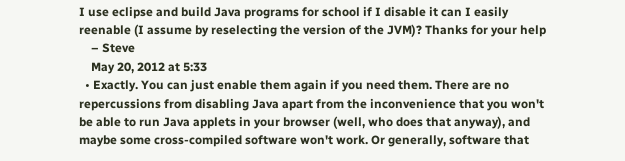I use eclipse and build Java programs for school if I disable it can I easily reenable (I assume by reselecting the version of the JVM)? Thanks for your help
    – Steve
    May 20, 2012 at 5:33
  • Exactly. You can just enable them again if you need them. There are no repercussions from disabling Java apart from the inconvenience that you won't be able to run Java applets in your browser (well, who does that anyway), and maybe some cross-compiled software won't work. Or generally, software that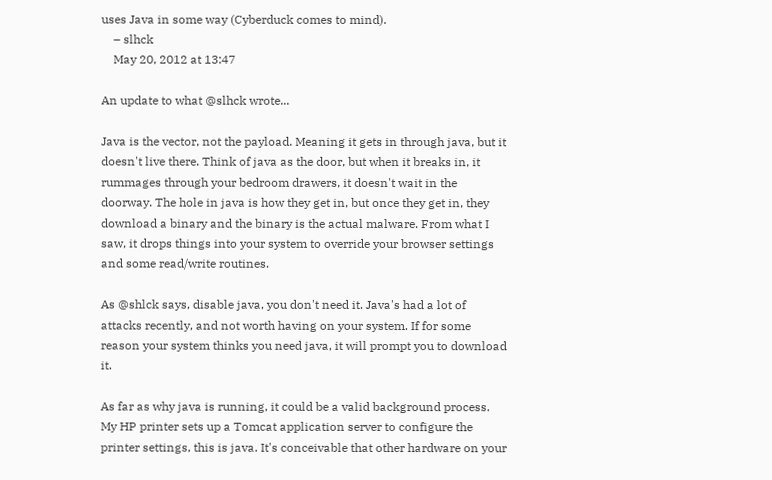uses Java in some way (Cyberduck comes to mind).
    – slhck
    May 20, 2012 at 13:47

An update to what @slhck wrote...

Java is the vector, not the payload. Meaning it gets in through java, but it doesn't live there. Think of java as the door, but when it breaks in, it rummages through your bedroom drawers, it doesn't wait in the doorway. The hole in java is how they get in, but once they get in, they download a binary and the binary is the actual malware. From what I saw, it drops things into your system to override your browser settings and some read/write routines.

As @shlck says, disable java, you don't need it. Java's had a lot of attacks recently, and not worth having on your system. If for some reason your system thinks you need java, it will prompt you to download it.

As far as why java is running, it could be a valid background process. My HP printer sets up a Tomcat application server to configure the printer settings, this is java. It's conceivable that other hardware on your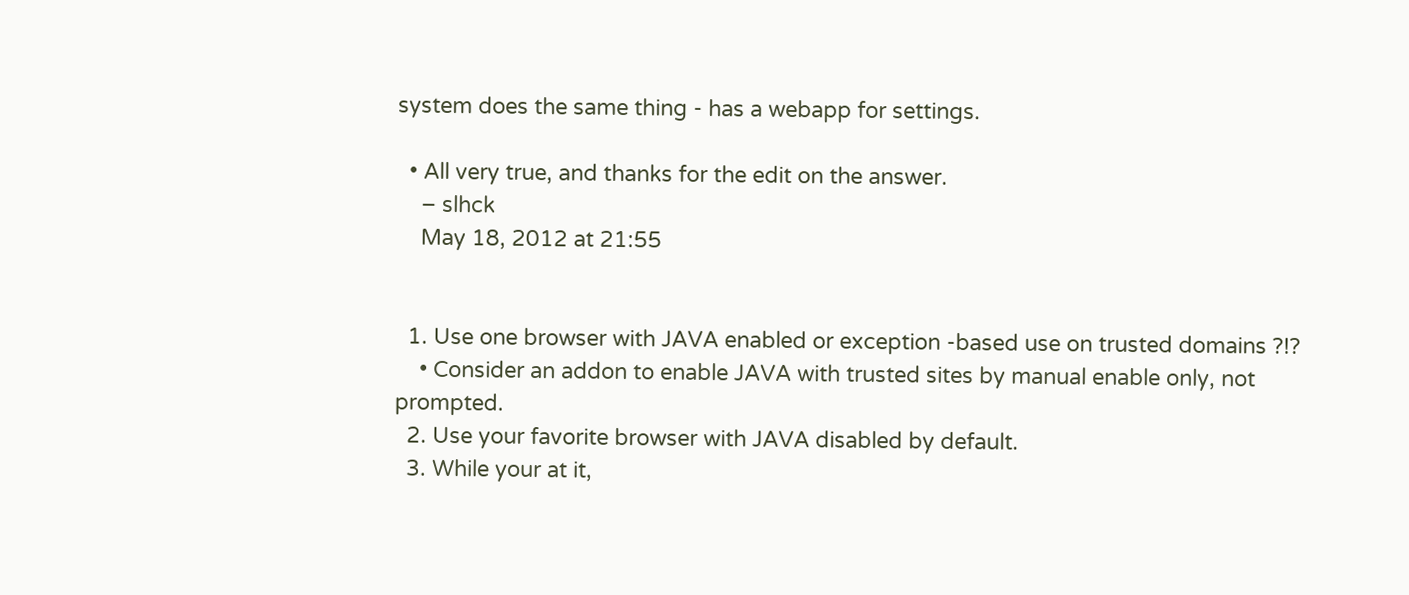system does the same thing - has a webapp for settings.

  • All very true, and thanks for the edit on the answer.
    – slhck
    May 18, 2012 at 21:55


  1. Use one browser with JAVA enabled or exception -based use on trusted domains ?!?
    • Consider an addon to enable JAVA with trusted sites by manual enable only, not prompted.
  2. Use your favorite browser with JAVA disabled by default.
  3. While your at it,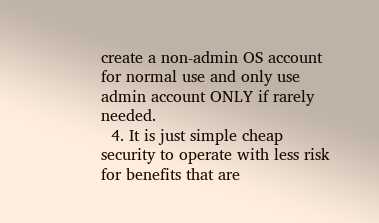create a non-admin OS account for normal use and only use admin account ONLY if rarely needed.
  4. It is just simple cheap security to operate with less risk for benefits that are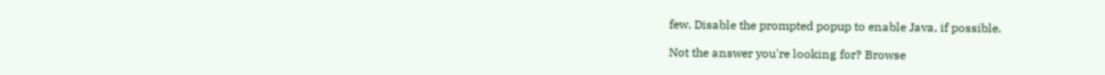few. Disable the prompted popup to enable Java, if possible.

Not the answer you're looking for? Browse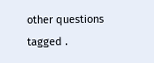other questions tagged .